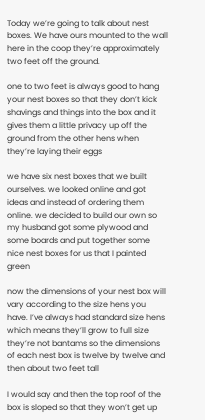Today we’re going to talk about nest boxes. We have ours mounted to the wall here in the coop they’re approximately two feet off the ground.

one to two feet is always good to hang your nest boxes so that they don’t kick shavings and things into the box and it gives them a little privacy up off the ground from the other hens when they’re laying their eggs

we have six nest boxes that we built ourselves. we looked online and got ideas and instead of ordering them online. we decided to build our own so my husband got some plywood and some boards and put together some nice nest boxes for us that I painted green

now the dimensions of your nest box will vary according to the size hens you have. I’ve always had standard size hens which means they’ll grow to full size they’re not bantams so the dimensions of each nest box is twelve by twelve and then about two feet tall

I would say and then the top roof of the box is sloped so that they won’t get up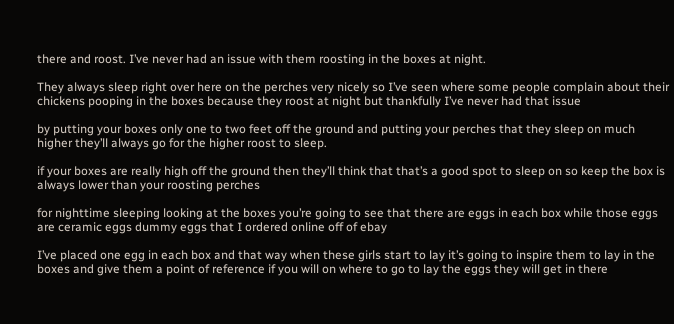there and roost. I’ve never had an issue with them roosting in the boxes at night.

They always sleep right over here on the perches very nicely so I’ve seen where some people complain about their chickens pooping in the boxes because they roost at night but thankfully I’ve never had that issue

by putting your boxes only one to two feet off the ground and putting your perches that they sleep on much higher they’ll always go for the higher roost to sleep.

if your boxes are really high off the ground then they’ll think that that’s a good spot to sleep on so keep the box is always lower than your roosting perches

for nighttime sleeping looking at the boxes you’re going to see that there are eggs in each box while those eggs are ceramic eggs dummy eggs that I ordered online off of ebay

I’ve placed one egg in each box and that way when these girls start to lay it’s going to inspire them to lay in the boxes and give them a point of reference if you will on where to go to lay the eggs they will get in there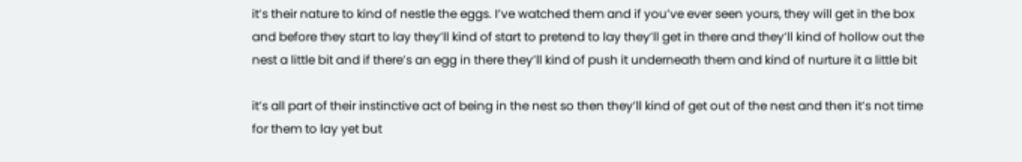it’s their nature to kind of nestle the eggs. I’ve watched them and if you’ve ever seen yours, they will get in the box and before they start to lay they’ll kind of start to pretend to lay they’ll get in there and they’ll kind of hollow out the nest a little bit and if there’s an egg in there they’ll kind of push it underneath them and kind of nurture it a little bit

it’s all part of their instinctive act of being in the nest so then they’ll kind of get out of the nest and then it’s not time for them to lay yet but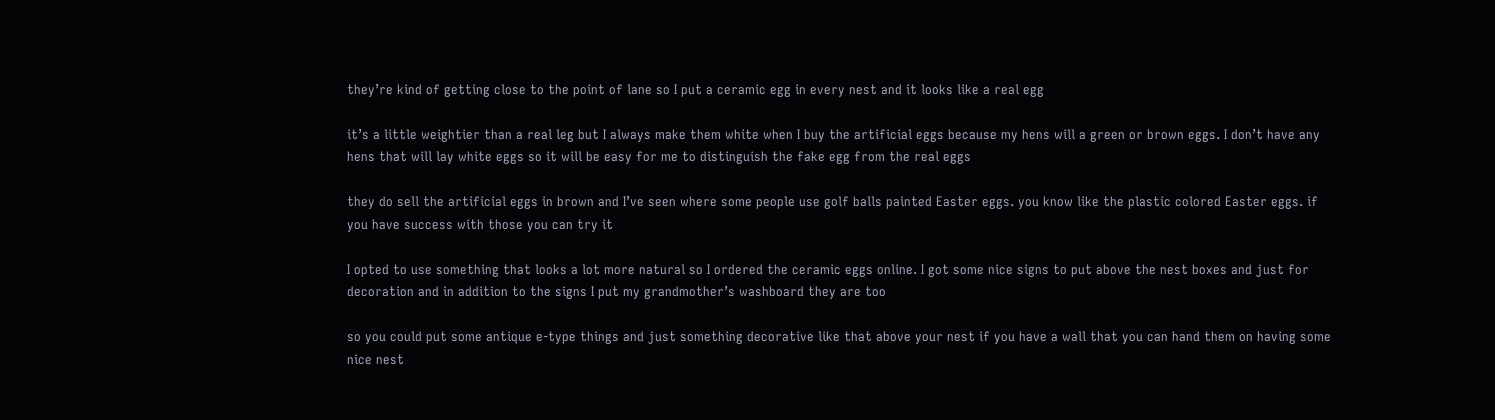they’re kind of getting close to the point of lane so I put a ceramic egg in every nest and it looks like a real egg

it’s a little weightier than a real leg but I always make them white when I buy the artificial eggs because my hens will a green or brown eggs. I don’t have any hens that will lay white eggs so it will be easy for me to distinguish the fake egg from the real eggs

they do sell the artificial eggs in brown and I’ve seen where some people use golf balls painted Easter eggs. you know like the plastic colored Easter eggs. if you have success with those you can try it

I opted to use something that looks a lot more natural so I ordered the ceramic eggs online. I got some nice signs to put above the nest boxes and just for decoration and in addition to the signs I put my grandmother’s washboard they are too

so you could put some antique e-type things and just something decorative like that above your nest if you have a wall that you can hand them on having some nice nest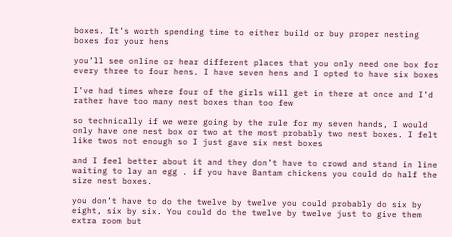boxes. It’s worth spending time to either build or buy proper nesting boxes for your hens

you’ll see online or hear different places that you only need one box for every three to four hens. I have seven hens and I opted to have six boxes

I’ve had times where four of the girls will get in there at once and I’d rather have too many nest boxes than too few

so technically if we were going by the rule for my seven hands, I would only have one nest box or two at the most probably two nest boxes. I felt like twos not enough so I just gave six nest boxes

and I feel better about it and they don’t have to crowd and stand in line waiting to lay an egg . if you have Bantam chickens you could do half the size nest boxes.

you don’t have to do the twelve by twelve you could probably do six by eight, six by six. You could do the twelve by twelve just to give them extra room but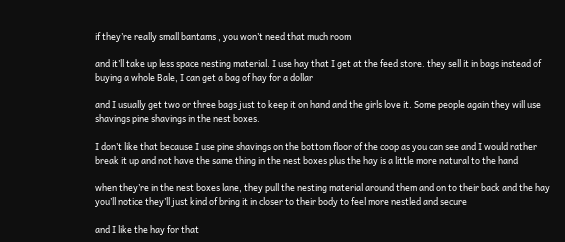if they’re really small bantams , you won’t need that much room

and it’ll take up less space nesting material. I use hay that I get at the feed store. they sell it in bags instead of buying a whole Bale, I can get a bag of hay for a dollar

and I usually get two or three bags just to keep it on hand and the girls love it. Some people again they will use shavings pine shavings in the nest boxes.

I don’t like that because I use pine shavings on the bottom floor of the coop as you can see and I would rather break it up and not have the same thing in the nest boxes plus the hay is a little more natural to the hand

when they’re in the nest boxes lane, they pull the nesting material around them and on to their back and the hay you’ll notice they’ll just kind of bring it in closer to their body to feel more nestled and secure

and I like the hay for that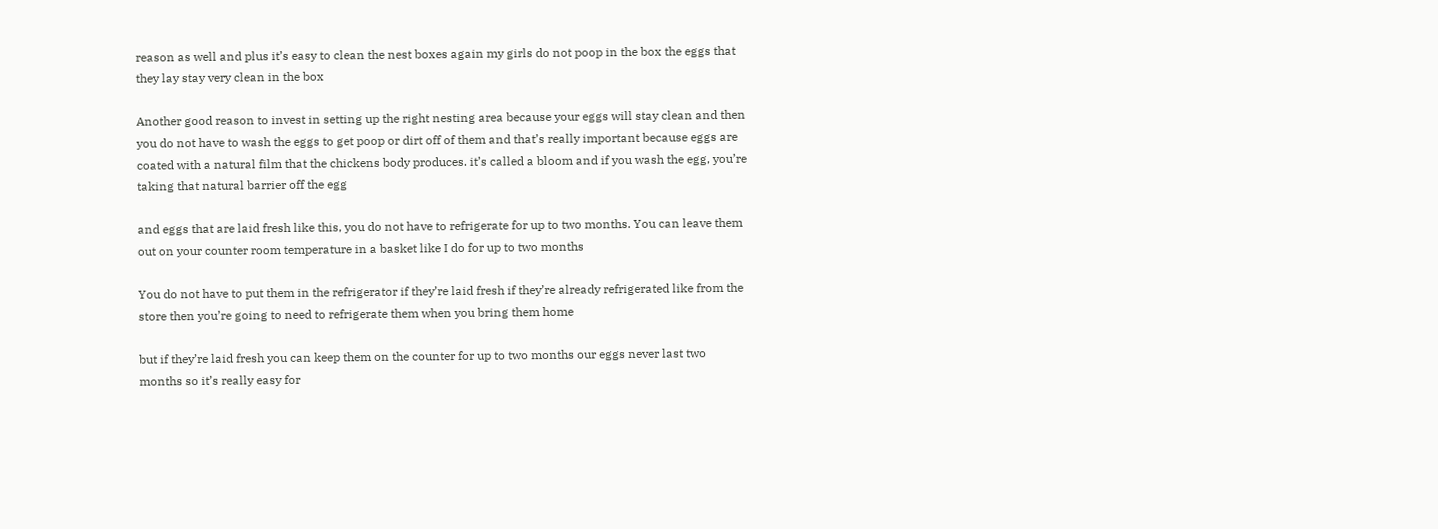reason as well and plus it’s easy to clean the nest boxes again my girls do not poop in the box the eggs that they lay stay very clean in the box

Another good reason to invest in setting up the right nesting area because your eggs will stay clean and then you do not have to wash the eggs to get poop or dirt off of them and that’s really important because eggs are coated with a natural film that the chickens body produces. it’s called a bloom and if you wash the egg, you’re taking that natural barrier off the egg

and eggs that are laid fresh like this, you do not have to refrigerate for up to two months. You can leave them out on your counter room temperature in a basket like I do for up to two months

You do not have to put them in the refrigerator if they’re laid fresh if they’re already refrigerated like from the store then you’re going to need to refrigerate them when you bring them home

but if they’re laid fresh you can keep them on the counter for up to two months our eggs never last two months so it’s really easy for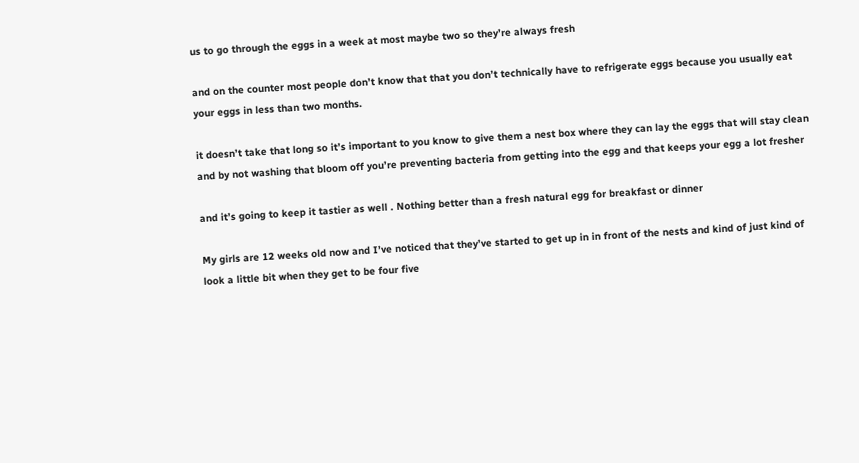us to go through the eggs in a week at most maybe two so they’re always fresh

and on the counter most people don’t know that that you don’t technically have to refrigerate eggs because you usually eat your eggs in less than two months.

it doesn’t take that long so it’s important to you know to give them a nest box where they can lay the eggs that will stay clean and by not washing that bloom off you’re preventing bacteria from getting into the egg and that keeps your egg a lot fresher

and it’s going to keep it tastier as well . Nothing better than a fresh natural egg for breakfast or dinner

My girls are 12 weeks old now and I’ve noticed that they’ve started to get up in in front of the nests and kind of just kind of look a little bit when they get to be four five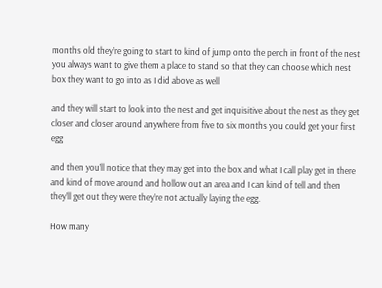months old they’re going to start to kind of jump onto the perch in front of the nest you always want to give them a place to stand so that they can choose which nest box they want to go into as I did above as well

and they will start to look into the nest and get inquisitive about the nest as they get closer and closer around anywhere from five to six months you could get your first egg

and then you’ll notice that they may get into the box and what I call play get in there and kind of move around and hollow out an area and I can kind of tell and then they’ll get out they were they’re not actually laying the egg.

How many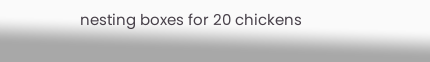nesting boxes for 20 chickens